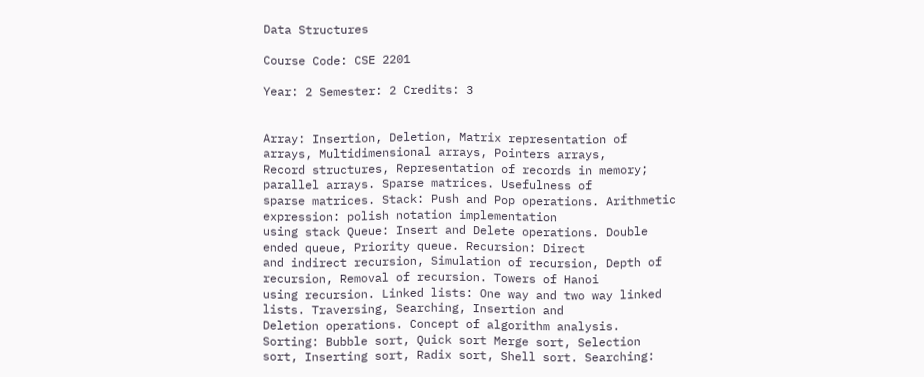Data Structures

Course Code: CSE 2201

Year: 2 Semester: 2 Credits: 3


Array: Insertion, Deletion, Matrix representation of arrays, Multidimensional arrays, Pointers arrays,
Record structures, Representation of records in memory; parallel arrays. Sparse matrices. Usefulness of
sparse matrices. Stack: Push and Pop operations. Arithmetic expression: polish notation implementation
using stack Queue: Insert and Delete operations. Double ended queue, Priority queue. Recursion: Direct
and indirect recursion, Simulation of recursion, Depth of recursion, Removal of recursion. Towers of Hanoi
using recursion. Linked lists: One way and two way linked lists. Traversing, Searching, Insertion and
Deletion operations. Concept of algorithm analysis. Sorting: Bubble sort, Quick sort Merge sort, Selection
sort, Inserting sort, Radix sort, Shell sort. Searching: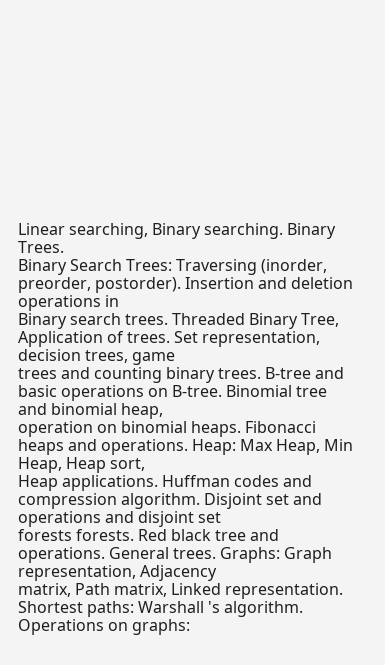Linear searching, Binary searching. Binary Trees.
Binary Search Trees: Traversing (inorder, preorder, postorder). Insertion and deletion operations in
Binary search trees. Threaded Binary Tree, Application of trees. Set representation, decision trees, game
trees and counting binary trees. B-tree and basic operations on B-tree. Binomial tree and binomial heap,
operation on binomial heaps. Fibonacci heaps and operations. Heap: Max Heap, Min Heap, Heap sort,
Heap applications. Huffman codes and compression algorithm. Disjoint set and operations and disjoint set
forests forests. Red black tree and operations. General trees. Graphs: Graph representation, Adjacency
matrix, Path matrix, Linked representation. Shortest paths: Warshall 's algorithm. Operations on graphs: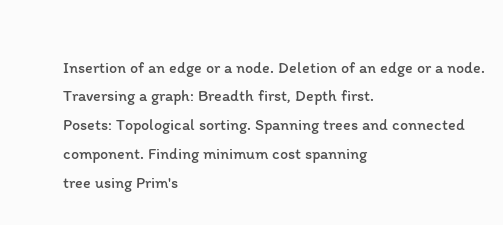Insertion of an edge or a node. Deletion of an edge or a node. Traversing a graph: Breadth first, Depth first.
Posets: Topological sorting. Spanning trees and connected component. Finding minimum cost spanning
tree using Prim's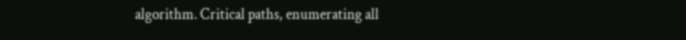algorithm. Critical paths, enumerating all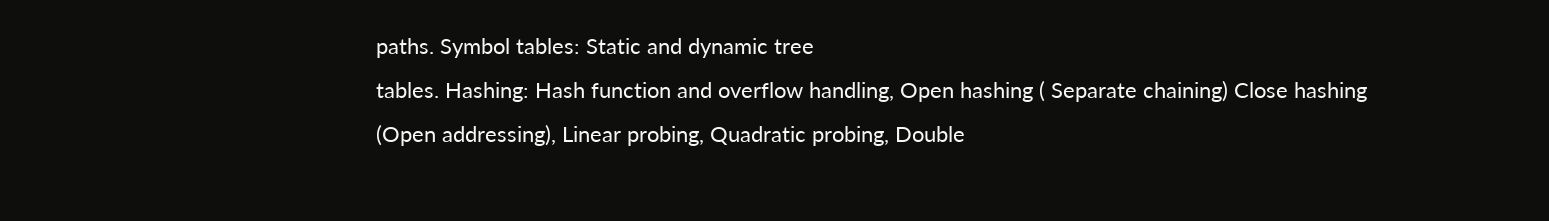paths. Symbol tables: Static and dynamic tree
tables. Hashing: Hash function and overflow handling, Open hashing ( Separate chaining) Close hashing
(Open addressing), Linear probing, Quadratic probing, Double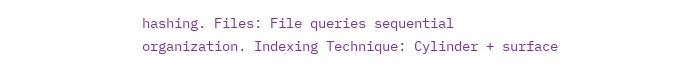hashing. Files: File queries sequential
organization. Indexing Technique: Cylinder + surface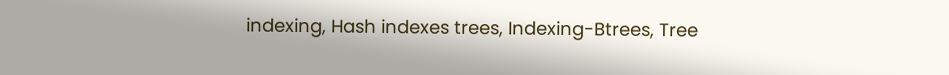indexing, Hash indexes trees, Indexing-Btrees, Tree